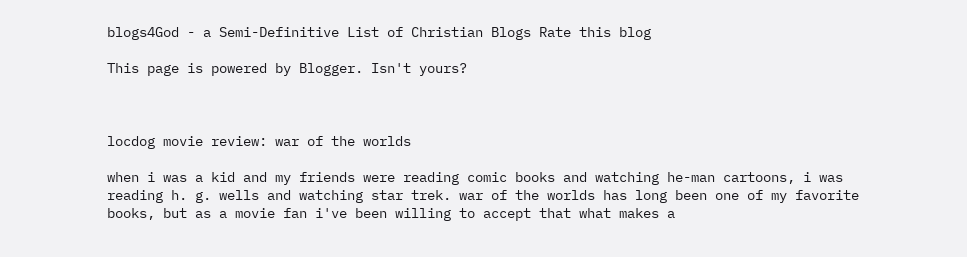blogs4God - a Semi-Definitive List of Christian Blogs Rate this blog

This page is powered by Blogger. Isn't yours?



locdog movie review: war of the worlds

when i was a kid and my friends were reading comic books and watching he-man cartoons, i was reading h. g. wells and watching star trek. war of the worlds has long been one of my favorite books, but as a movie fan i've been willing to accept that what makes a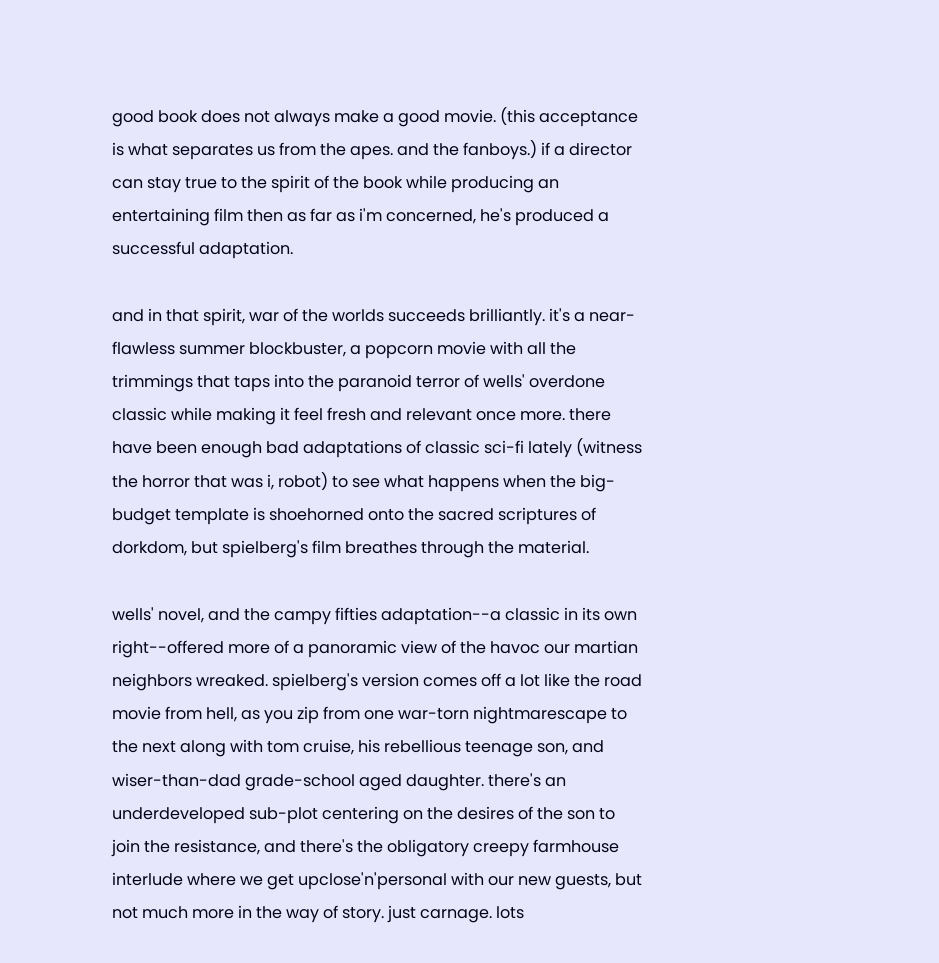good book does not always make a good movie. (this acceptance is what separates us from the apes. and the fanboys.) if a director can stay true to the spirit of the book while producing an entertaining film then as far as i'm concerned, he's produced a successful adaptation.

and in that spirit, war of the worlds succeeds brilliantly. it's a near-flawless summer blockbuster, a popcorn movie with all the trimmings that taps into the paranoid terror of wells' overdone classic while making it feel fresh and relevant once more. there have been enough bad adaptations of classic sci-fi lately (witness the horror that was i, robot) to see what happens when the big-budget template is shoehorned onto the sacred scriptures of dorkdom, but spielberg's film breathes through the material.

wells' novel, and the campy fifties adaptation--a classic in its own right--offered more of a panoramic view of the havoc our martian neighbors wreaked. spielberg's version comes off a lot like the road movie from hell, as you zip from one war-torn nightmarescape to the next along with tom cruise, his rebellious teenage son, and wiser-than-dad grade-school aged daughter. there's an underdeveloped sub-plot centering on the desires of the son to join the resistance, and there's the obligatory creepy farmhouse interlude where we get upclose'n'personal with our new guests, but not much more in the way of story. just carnage. lots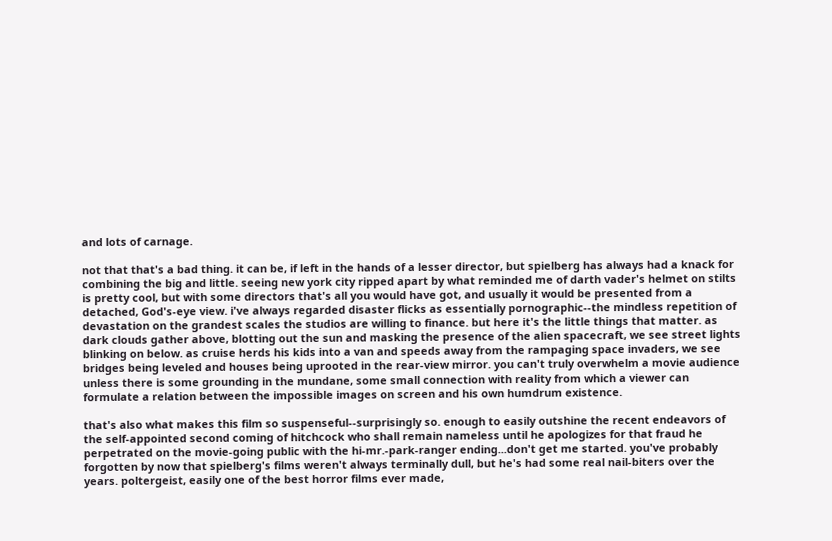and lots of carnage.

not that that's a bad thing. it can be, if left in the hands of a lesser director, but spielberg has always had a knack for combining the big and little. seeing new york city ripped apart by what reminded me of darth vader's helmet on stilts is pretty cool, but with some directors that's all you would have got, and usually it would be presented from a detached, God's-eye view. i've always regarded disaster flicks as essentially pornographic--the mindless repetition of devastation on the grandest scales the studios are willing to finance. but here it's the little things that matter. as dark clouds gather above, blotting out the sun and masking the presence of the alien spacecraft, we see street lights blinking on below. as cruise herds his kids into a van and speeds away from the rampaging space invaders, we see bridges being leveled and houses being uprooted in the rear-view mirror. you can't truly overwhelm a movie audience unless there is some grounding in the mundane, some small connection with reality from which a viewer can formulate a relation between the impossible images on screen and his own humdrum existence.

that's also what makes this film so suspenseful--surprisingly so. enough to easily outshine the recent endeavors of the self-appointed second coming of hitchcock who shall remain nameless until he apologizes for that fraud he perpetrated on the movie-going public with the hi-mr.-park-ranger ending...don't get me started. you've probably forgotten by now that spielberg's films weren't always terminally dull, but he's had some real nail-biters over the years. poltergeist, easily one of the best horror films ever made,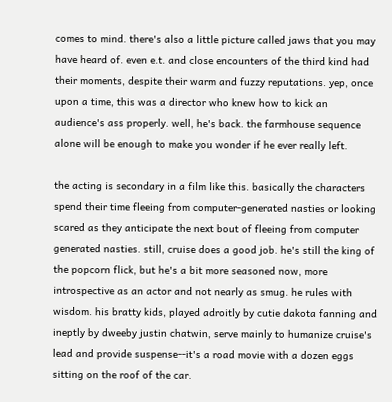comes to mind. there's also a little picture called jaws that you may have heard of. even e.t. and close encounters of the third kind had their moments, despite their warm and fuzzy reputations. yep, once upon a time, this was a director who knew how to kick an audience's ass properly. well, he's back. the farmhouse sequence alone will be enough to make you wonder if he ever really left.

the acting is secondary in a film like this. basically the characters spend their time fleeing from computer-generated nasties or looking scared as they anticipate the next bout of fleeing from computer generated nasties. still, cruise does a good job. he's still the king of the popcorn flick, but he's a bit more seasoned now, more introspective as an actor and not nearly as smug. he rules with wisdom. his bratty kids, played adroitly by cutie dakota fanning and ineptly by dweeby justin chatwin, serve mainly to humanize cruise's lead and provide suspense--it's a road movie with a dozen eggs sitting on the roof of the car.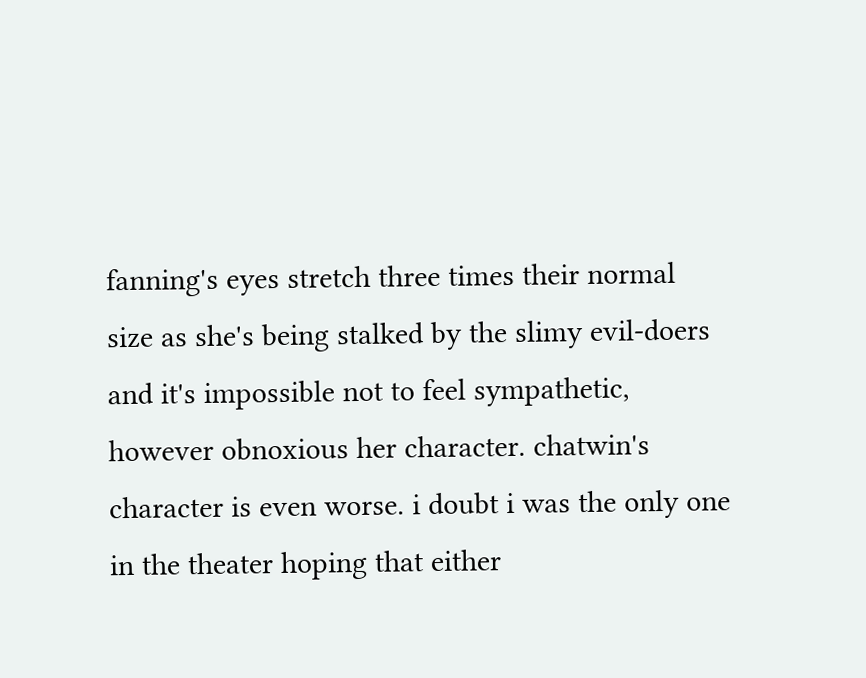fanning's eyes stretch three times their normal size as she's being stalked by the slimy evil-doers and it's impossible not to feel sympathetic, however obnoxious her character. chatwin's character is even worse. i doubt i was the only one in the theater hoping that either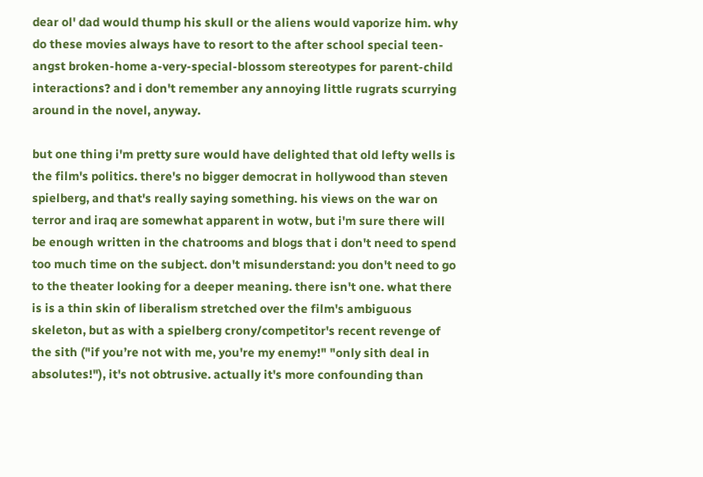dear ol' dad would thump his skull or the aliens would vaporize him. why do these movies always have to resort to the after school special teen-angst broken-home a-very-special-blossom stereotypes for parent-child interactions? and i don't remember any annoying little rugrats scurrying around in the novel, anyway.

but one thing i'm pretty sure would have delighted that old lefty wells is the film's politics. there's no bigger democrat in hollywood than steven spielberg, and that's really saying something. his views on the war on terror and iraq are somewhat apparent in wotw, but i'm sure there will be enough written in the chatrooms and blogs that i don't need to spend too much time on the subject. don't misunderstand: you don't need to go to the theater looking for a deeper meaning. there isn't one. what there is is a thin skin of liberalism stretched over the film's ambiguous skeleton, but as with a spielberg crony/competitor's recent revenge of the sith ("if you’re not with me, you're my enemy!" "only sith deal in absolutes!"), it's not obtrusive. actually it's more confounding than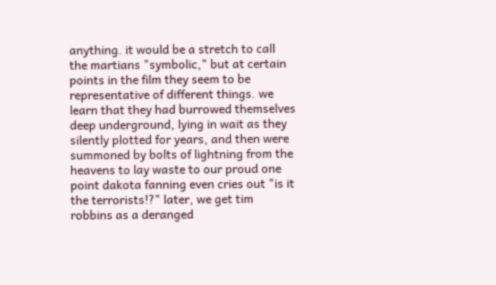anything. it would be a stretch to call the martians "symbolic," but at certain points in the film they seem to be representative of different things. we learn that they had burrowed themselves deep underground, lying in wait as they silently plotted for years, and then were summoned by bolts of lightning from the heavens to lay waste to our proud one point dakota fanning even cries out "is it the terrorists!?" later, we get tim robbins as a deranged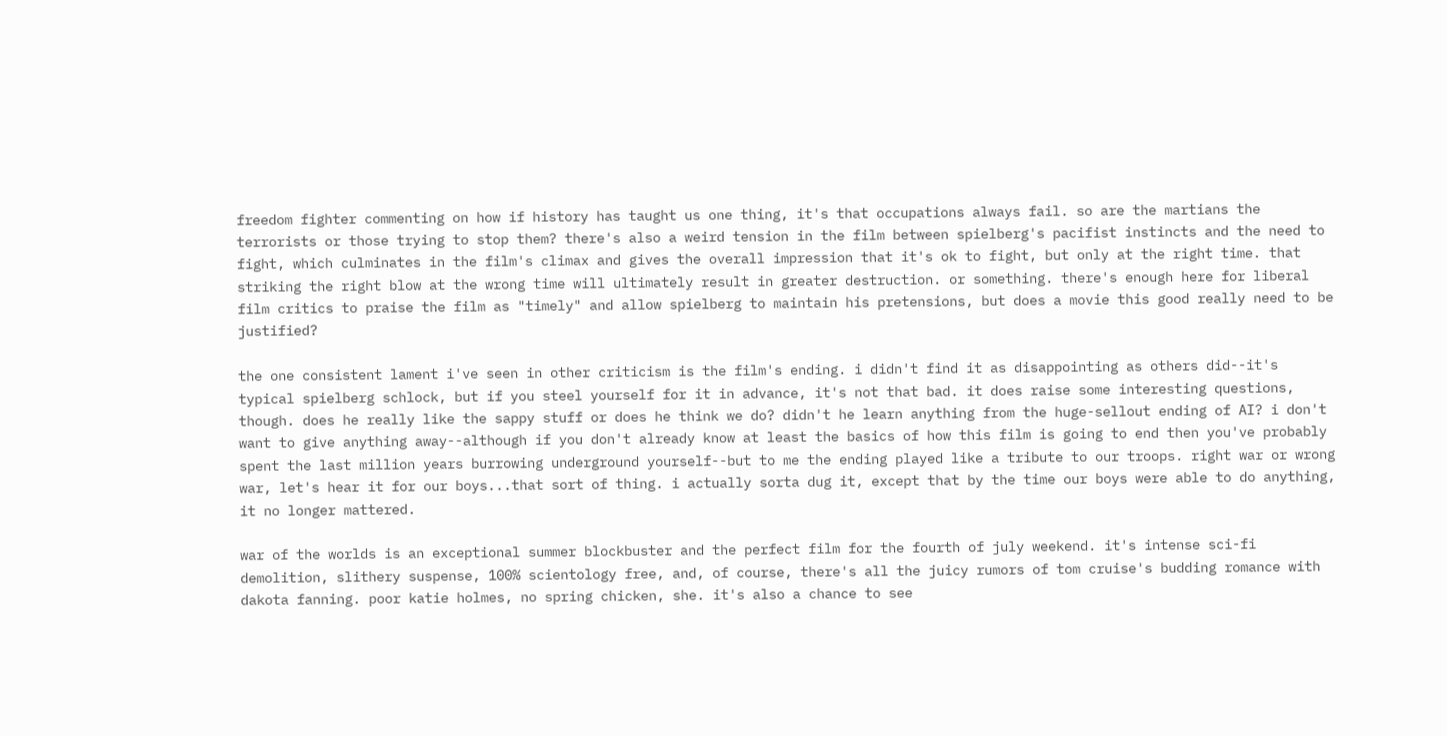freedom fighter commenting on how if history has taught us one thing, it's that occupations always fail. so are the martians the terrorists or those trying to stop them? there's also a weird tension in the film between spielberg's pacifist instincts and the need to fight, which culminates in the film's climax and gives the overall impression that it's ok to fight, but only at the right time. that striking the right blow at the wrong time will ultimately result in greater destruction. or something. there's enough here for liberal film critics to praise the film as "timely" and allow spielberg to maintain his pretensions, but does a movie this good really need to be justified?

the one consistent lament i've seen in other criticism is the film's ending. i didn't find it as disappointing as others did--it's typical spielberg schlock, but if you steel yourself for it in advance, it's not that bad. it does raise some interesting questions, though. does he really like the sappy stuff or does he think we do? didn't he learn anything from the huge-sellout ending of AI? i don't want to give anything away--although if you don't already know at least the basics of how this film is going to end then you've probably spent the last million years burrowing underground yourself--but to me the ending played like a tribute to our troops. right war or wrong war, let's hear it for our boys...that sort of thing. i actually sorta dug it, except that by the time our boys were able to do anything, it no longer mattered.

war of the worlds is an exceptional summer blockbuster and the perfect film for the fourth of july weekend. it's intense sci-fi demolition, slithery suspense, 100% scientology free, and, of course, there's all the juicy rumors of tom cruise's budding romance with dakota fanning. poor katie holmes, no spring chicken, she. it's also a chance to see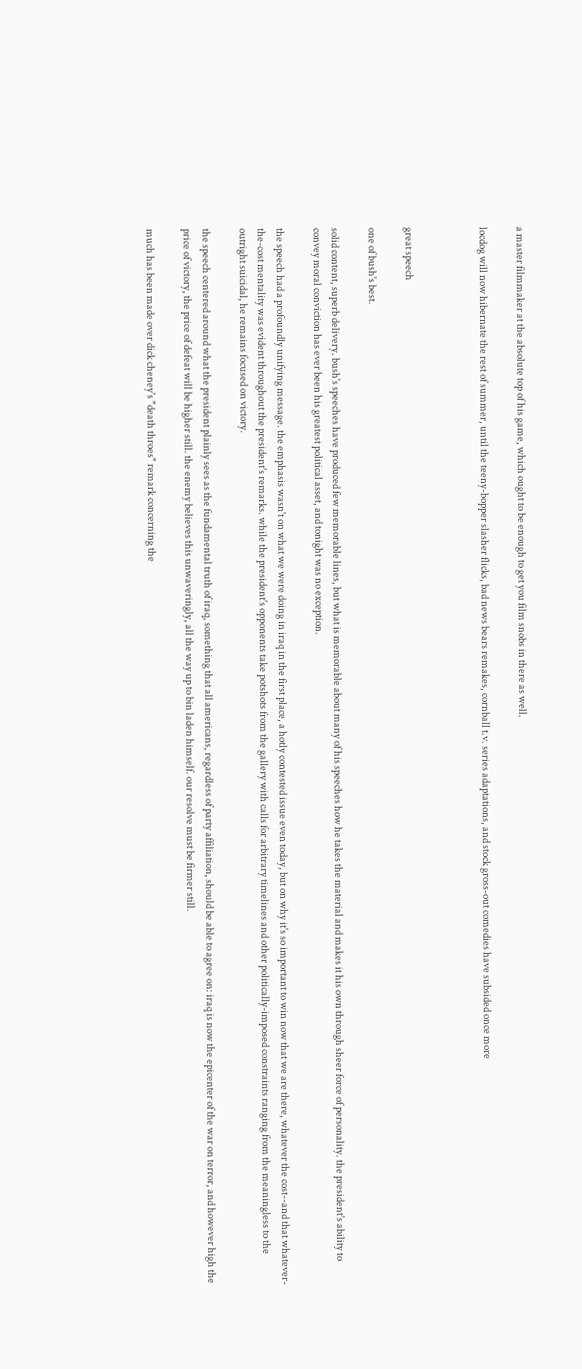a master filmmaker at the absolute top of his game, which ought to be enough to get you film snobs in there as well.

locdog will now hibernate the rest of summer, until the teeny-bopper slasher flicks, bad news bears remakes, cornball t.v. series adaptations, and stock gross-out comedies have subsided once more



great speech

one of bush's best.

solid content, superb delivery. bush's speeches have produced few memorable lines, but what is memorable about many of his speeches how he takes the material and makes it his own through sheer force of personality. the president's ability to convey moral conviction has ever been his greatest political asset, and tonight was no exception.

the speech had a profoundly unifying message. the emphasis wasn't on what we were doing in iraq in the first place, a hotly contested issue even today, but on why it's so important to win now that we are there, whatever the cost--and that whatever-the-cost mentality was evident throughout the president's remarks. while the president's opponents take potshots from the gallery with calls for arbitrary timelines and other politically-imposed constraints ranging from the meaningless to the outright suicidal, he remains focused on victory.

the speech centered around what the president plainly sees as the fundamental truth of iraq, something that all americans, regardless of party affiliation, should be able to agree on: iraq is now the epicenter of the war on terror, and however high the price of victory, the price of defeat will be higher still. the enemy believes this unwaveringly, all the way up to bin laden himself. our resolve must be firmer still.

much has been made over dick cheney's "death throes" remark concerning the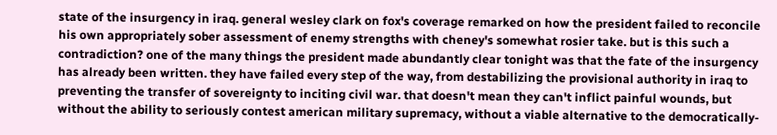state of the insurgency in iraq. general wesley clark on fox's coverage remarked on how the president failed to reconcile his own appropriately sober assessment of enemy strengths with cheney's somewhat rosier take. but is this such a contradiction? one of the many things the president made abundantly clear tonight was that the fate of the insurgency has already been written. they have failed every step of the way, from destabilizing the provisional authority in iraq to preventing the transfer of sovereignty to inciting civil war. that doesn't mean they can't inflict painful wounds, but without the ability to seriously contest american military supremacy, without a viable alternative to the democratically-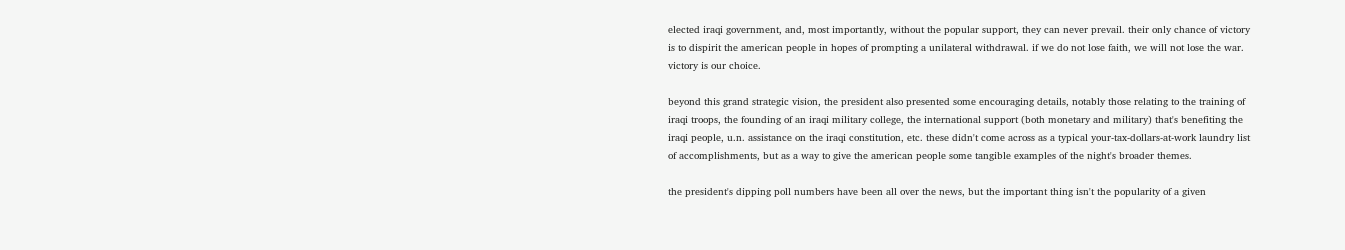elected iraqi government, and, most importantly, without the popular support, they can never prevail. their only chance of victory is to dispirit the american people in hopes of prompting a unilateral withdrawal. if we do not lose faith, we will not lose the war. victory is our choice.

beyond this grand strategic vision, the president also presented some encouraging details, notably those relating to the training of iraqi troops, the founding of an iraqi military college, the international support (both monetary and military) that's benefiting the iraqi people, u.n. assistance on the iraqi constitution, etc. these didn't come across as a typical your-tax-dollars-at-work laundry list of accomplishments, but as a way to give the american people some tangible examples of the night's broader themes.

the president's dipping poll numbers have been all over the news, but the important thing isn't the popularity of a given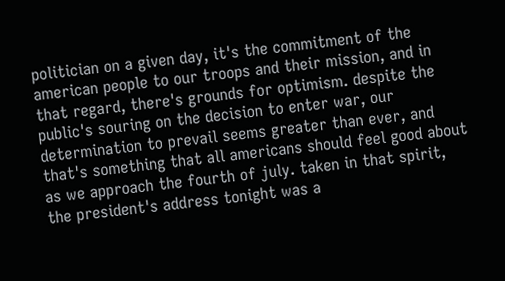politician on a given day, it's the commitment of the american people to our troops and their mission, and in that regard, there's grounds for optimism. despite the public's souring on the decision to enter war, our determination to prevail seems greater than ever, and that's something that all americans should feel good about as we approach the fourth of july. taken in that spirit, the president's address tonight was a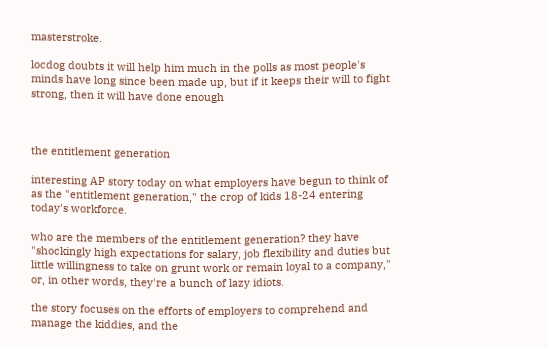masterstroke.

locdog doubts it will help him much in the polls as most people's minds have long since been made up, but if it keeps their will to fight strong, then it will have done enough



the entitlement generation

interesting AP story today on what employers have begun to think of as the "entitlement generation," the crop of kids 18-24 entering today's workforce.

who are the members of the entitlement generation? they have "shockingly high expectations for salary, job flexibility and duties but little willingness to take on grunt work or remain loyal to a company," or, in other words, they're a bunch of lazy idiots.

the story focuses on the efforts of employers to comprehend and manage the kiddies, and the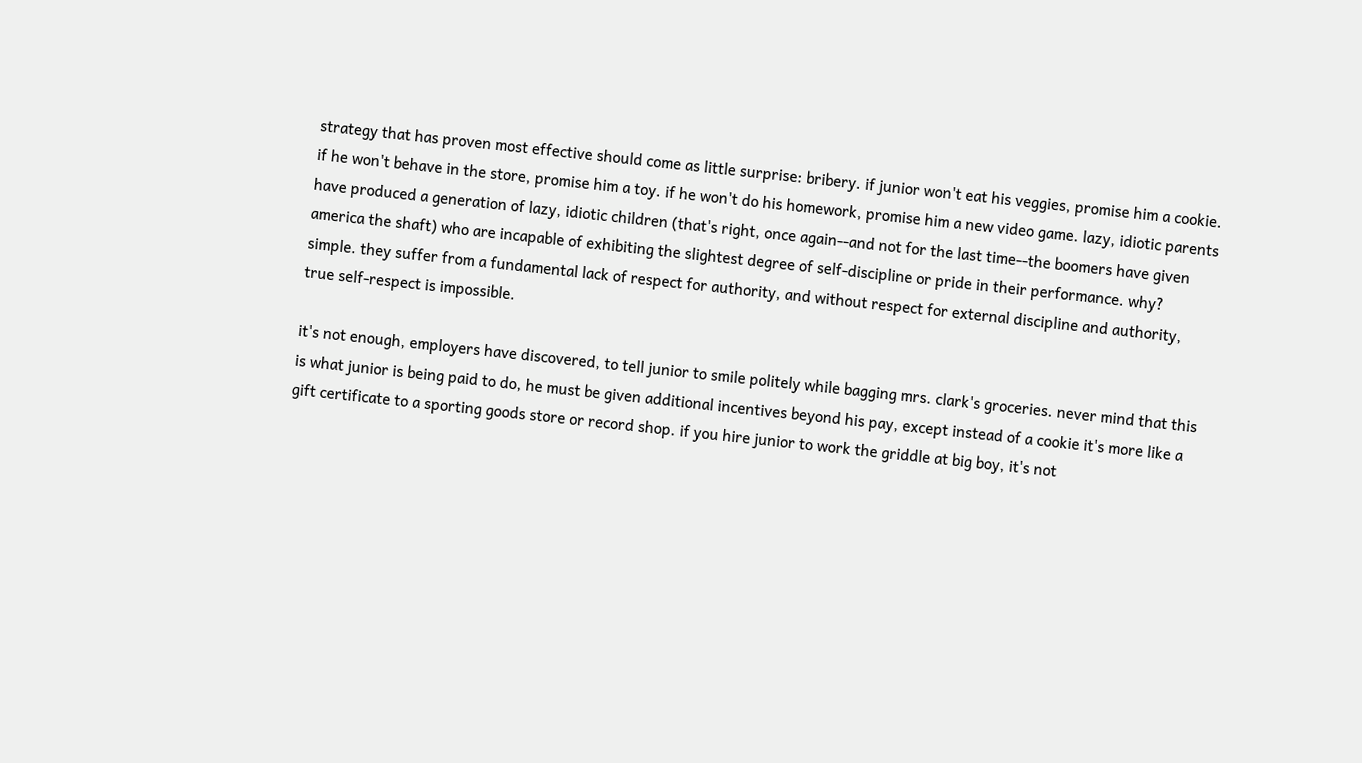strategy that has proven most effective should come as little surprise: bribery. if junior won't eat his veggies, promise him a cookie. if he won't behave in the store, promise him a toy. if he won't do his homework, promise him a new video game. lazy, idiotic parents have produced a generation of lazy, idiotic children (that's right, once again--and not for the last time--the boomers have given america the shaft) who are incapable of exhibiting the slightest degree of self-discipline or pride in their performance. why? simple. they suffer from a fundamental lack of respect for authority, and without respect for external discipline and authority, true self-respect is impossible.

it's not enough, employers have discovered, to tell junior to smile politely while bagging mrs. clark's groceries. never mind that this is what junior is being paid to do, he must be given additional incentives beyond his pay, except instead of a cookie it's more like a gift certificate to a sporting goods store or record shop. if you hire junior to work the griddle at big boy, it's not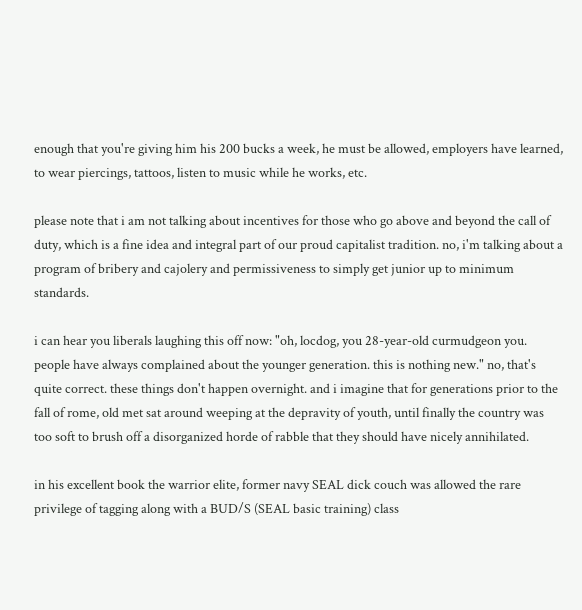enough that you're giving him his 200 bucks a week, he must be allowed, employers have learned, to wear piercings, tattoos, listen to music while he works, etc.

please note that i am not talking about incentives for those who go above and beyond the call of duty, which is a fine idea and integral part of our proud capitalist tradition. no, i'm talking about a program of bribery and cajolery and permissiveness to simply get junior up to minimum standards.

i can hear you liberals laughing this off now: "oh, locdog, you 28-year-old curmudgeon you. people have always complained about the younger generation. this is nothing new." no, that's quite correct. these things don't happen overnight. and i imagine that for generations prior to the fall of rome, old met sat around weeping at the depravity of youth, until finally the country was too soft to brush off a disorganized horde of rabble that they should have nicely annihilated.

in his excellent book the warrior elite, former navy SEAL dick couch was allowed the rare privilege of tagging along with a BUD/S (SEAL basic training) class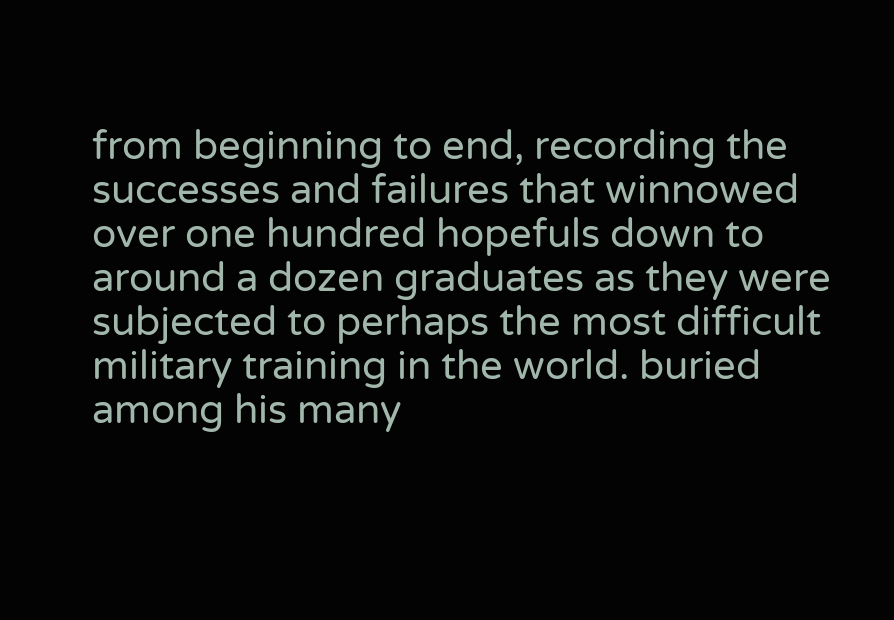from beginning to end, recording the successes and failures that winnowed over one hundred hopefuls down to around a dozen graduates as they were subjected to perhaps the most difficult military training in the world. buried among his many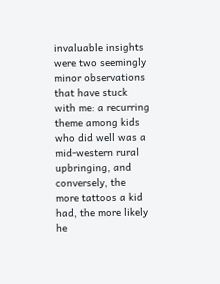invaluable insights were two seemingly minor observations that have stuck with me: a recurring theme among kids who did well was a mid-western rural upbringing, and conversely, the more tattoos a kid had, the more likely he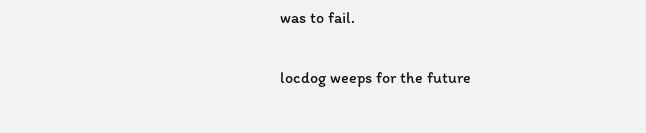was to fail.

locdog weeps for the future